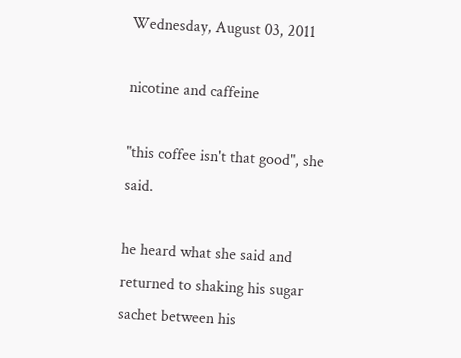Wednesday, August 03, 2011

nicotine and caffeine

"this coffee isn't that good", she said.

he heard what she said and returned to shaking his sugar sachet between his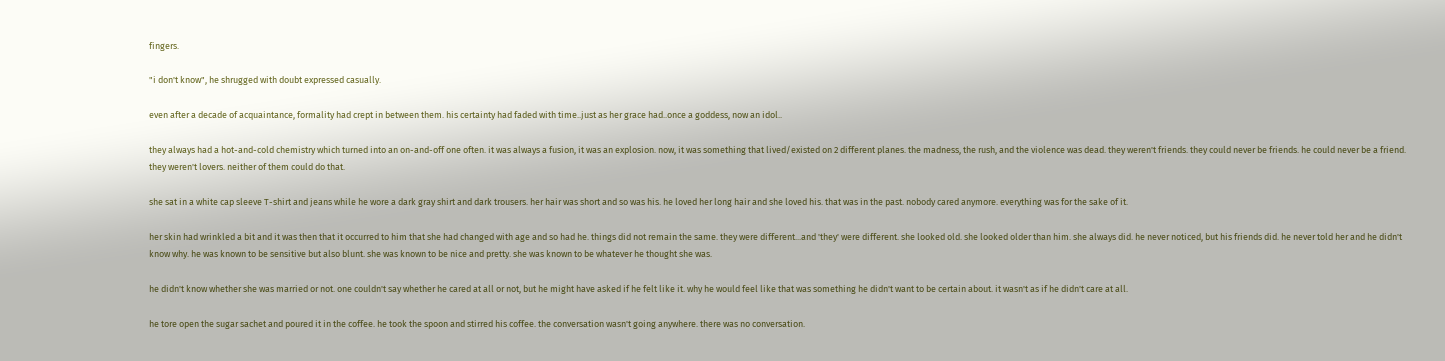fingers.

"i don't know", he shrugged with doubt expressed casually.

even after a decade of acquaintance, formality had crept in between them. his certainty had faded with time..just as her grace had..once a goddess, now an idol..

they always had a hot-and-cold chemistry which turned into an on-and-off one often. it was always a fusion, it was an explosion. now, it was something that lived/existed on 2 different planes. the madness, the rush, and the violence was dead. they weren't friends. they could never be friends. he could never be a friend. they weren't lovers. neither of them could do that.

she sat in a white cap sleeve T-shirt and jeans while he wore a dark gray shirt and dark trousers. her hair was short and so was his. he loved her long hair and she loved his. that was in the past. nobody cared anymore. everything was for the sake of it.

her skin had wrinkled a bit and it was then that it occurred to him that she had changed with age and so had he. things did not remain the same. they were different...and 'they' were different. she looked old. she looked older than him. she always did. he never noticed, but his friends did. he never told her and he didn't know why. he was known to be sensitive but also blunt. she was known to be nice and pretty. she was known to be whatever he thought she was.

he didn't know whether she was married or not. one couldn't say whether he cared at all or not, but he might have asked if he felt like it. why he would feel like that was something he didn't want to be certain about. it wasn't as if he didn't care at all.

he tore open the sugar sachet and poured it in the coffee. he took the spoon and stirred his coffee. the conversation wasn't going anywhere. there was no conversation.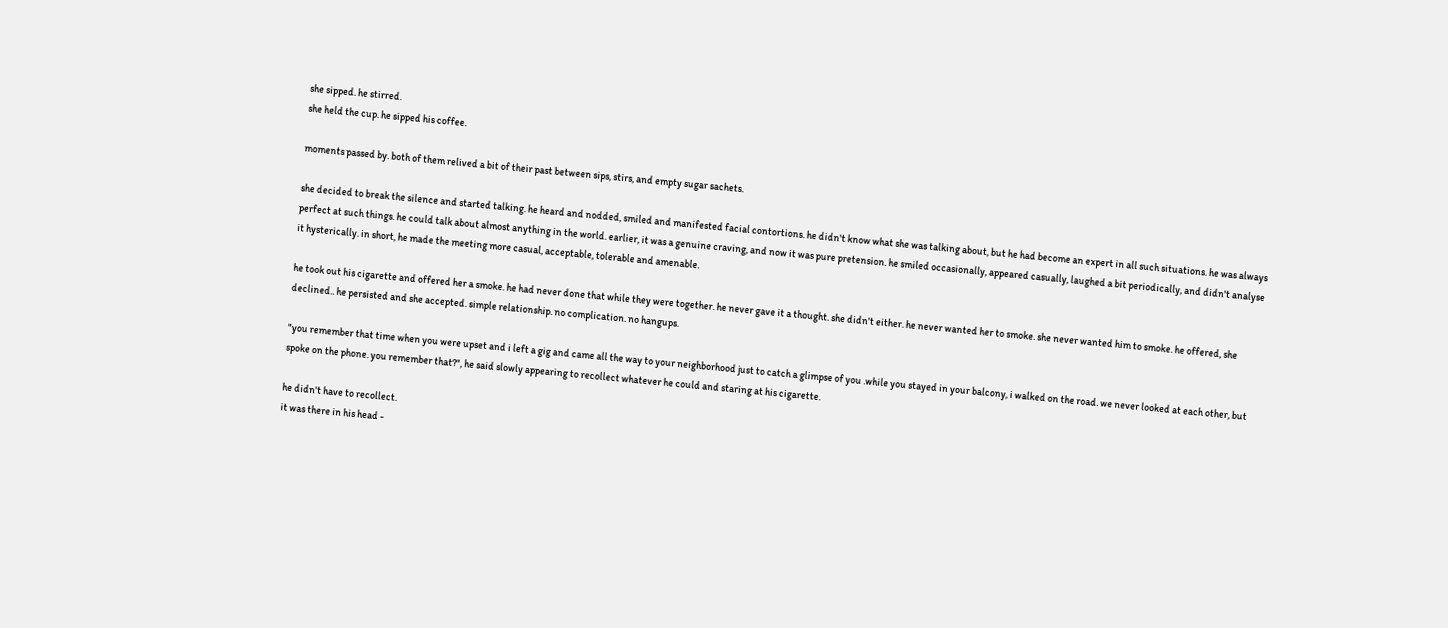she sipped. he stirred.
she held the cup. he sipped his coffee.

moments passed by. both of them relived a bit of their past between sips, stirs, and empty sugar sachets.

she decided to break the silence and started talking. he heard and nodded, smiled and manifested facial contortions. he didn't know what she was talking about, but he had become an expert in all such situations. he was always perfect at such things. he could talk about almost anything in the world. earlier, it was a genuine craving, and now it was pure pretension. he smiled occasionally, appeared casually, laughed a bit periodically, and didn't analyse it hysterically. in short, he made the meeting more casual, acceptable, tolerable and amenable.

he took out his cigarette and offered her a smoke. he had never done that while they were together. he never gave it a thought. she didn't either. he never wanted her to smoke. she never wanted him to smoke. he offered, she declined.. he persisted and she accepted. simple relationship. no complication. no hangups.

"you remember that time when you were upset and i left a gig and came all the way to your neighborhood just to catch a glimpse of you .while you stayed in your balcony, i walked on the road. we never looked at each other, but spoke on the phone. you remember that?", he said slowly appearing to recollect whatever he could and staring at his cigarette.

he didn't have to recollect.
it was there in his head -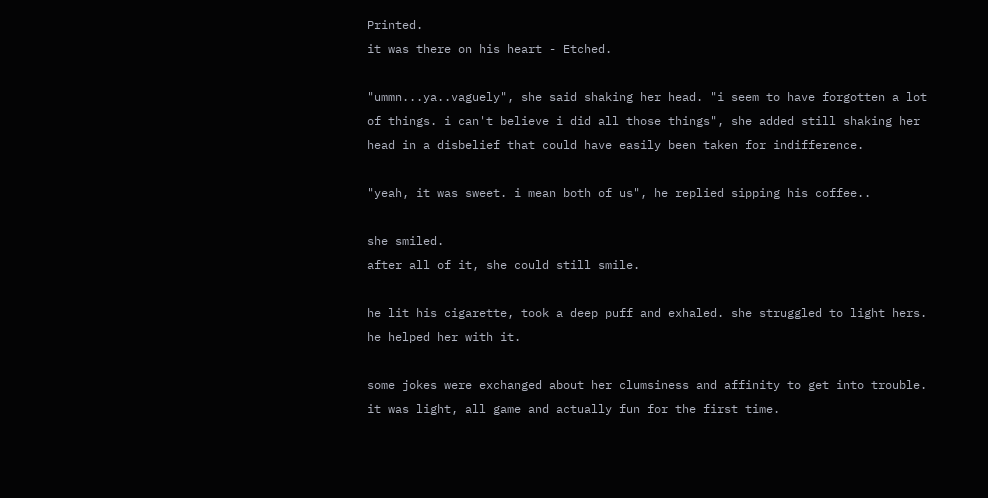Printed.
it was there on his heart - Etched.

"ummn...ya..vaguely", she said shaking her head. "i seem to have forgotten a lot of things. i can't believe i did all those things", she added still shaking her head in a disbelief that could have easily been taken for indifference.

"yeah, it was sweet. i mean both of us", he replied sipping his coffee..

she smiled.
after all of it, she could still smile.

he lit his cigarette, took a deep puff and exhaled. she struggled to light hers. he helped her with it.

some jokes were exchanged about her clumsiness and affinity to get into trouble. it was light, all game and actually fun for the first time.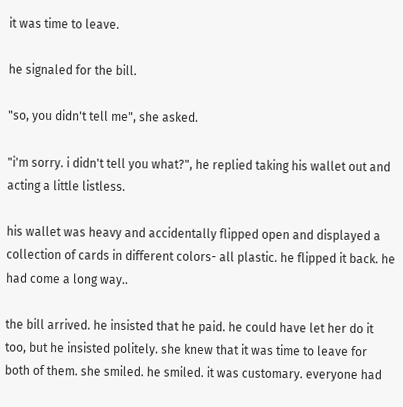it was time to leave.

he signaled for the bill.

"so, you didn't tell me", she asked.

"i'm sorry. i didn't tell you what?", he replied taking his wallet out and acting a little listless.

his wallet was heavy and accidentally flipped open and displayed a collection of cards in different colors- all plastic. he flipped it back. he had come a long way..

the bill arrived. he insisted that he paid. he could have let her do it too, but he insisted politely. she knew that it was time to leave for both of them. she smiled. he smiled. it was customary. everyone had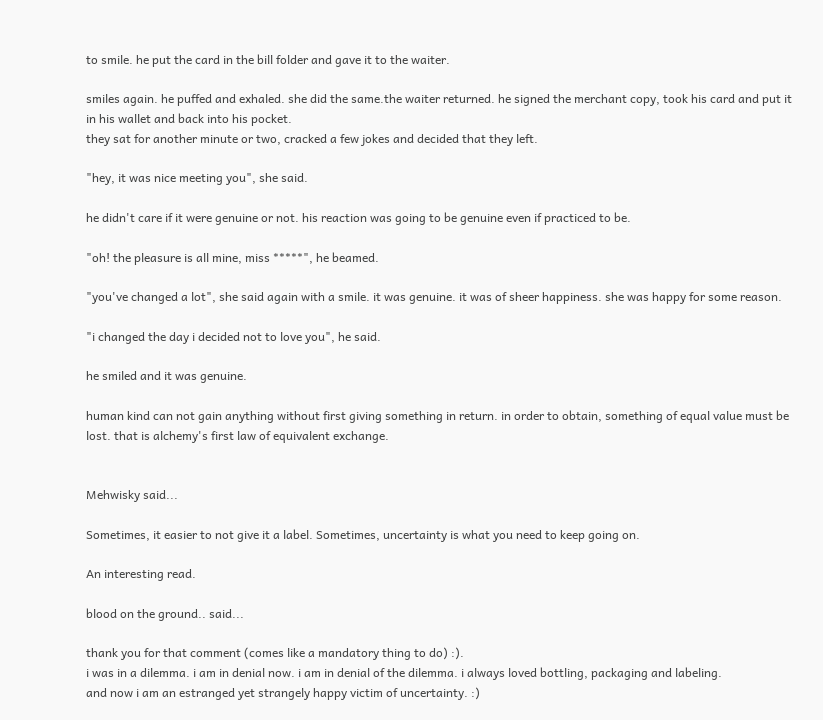to smile. he put the card in the bill folder and gave it to the waiter.

smiles again. he puffed and exhaled. she did the same.the waiter returned. he signed the merchant copy, took his card and put it in his wallet and back into his pocket.
they sat for another minute or two, cracked a few jokes and decided that they left.

"hey, it was nice meeting you", she said.

he didn't care if it were genuine or not. his reaction was going to be genuine even if practiced to be.

"oh! the pleasure is all mine, miss *****", he beamed.

"you've changed a lot", she said again with a smile. it was genuine. it was of sheer happiness. she was happy for some reason.

"i changed the day i decided not to love you", he said.

he smiled and it was genuine.

human kind can not gain anything without first giving something in return. in order to obtain, something of equal value must be lost. that is alchemy's first law of equivalent exchange.


Mehwisky said...

Sometimes, it easier to not give it a label. Sometimes, uncertainty is what you need to keep going on.

An interesting read.

blood on the ground.. said...

thank you for that comment (comes like a mandatory thing to do) :).
i was in a dilemma. i am in denial now. i am in denial of the dilemma. i always loved bottling, packaging and labeling.
and now i am an estranged yet strangely happy victim of uncertainty. :)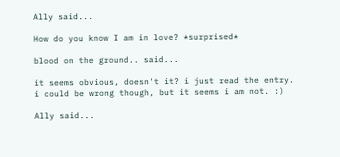Ally said...

How do you know I am in love? *surprised*

blood on the ground.. said...

it seems obvious, doesn't it? i just read the entry.
i could be wrong though, but it seems i am not. :)

Ally said...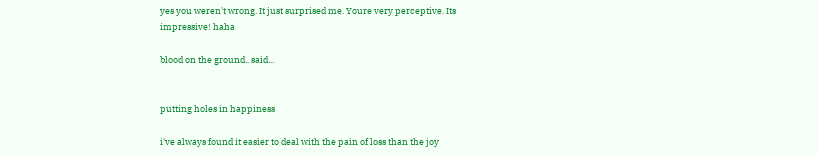yes you weren't wrong. It just surprised me. Youre very perceptive. Its impressive! haha

blood on the ground.. said...


putting holes in happiness

i've always found it easier to deal with the pain of loss than the joy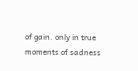of gain. only in true moments of sadness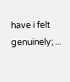have i felt genuinely; ...